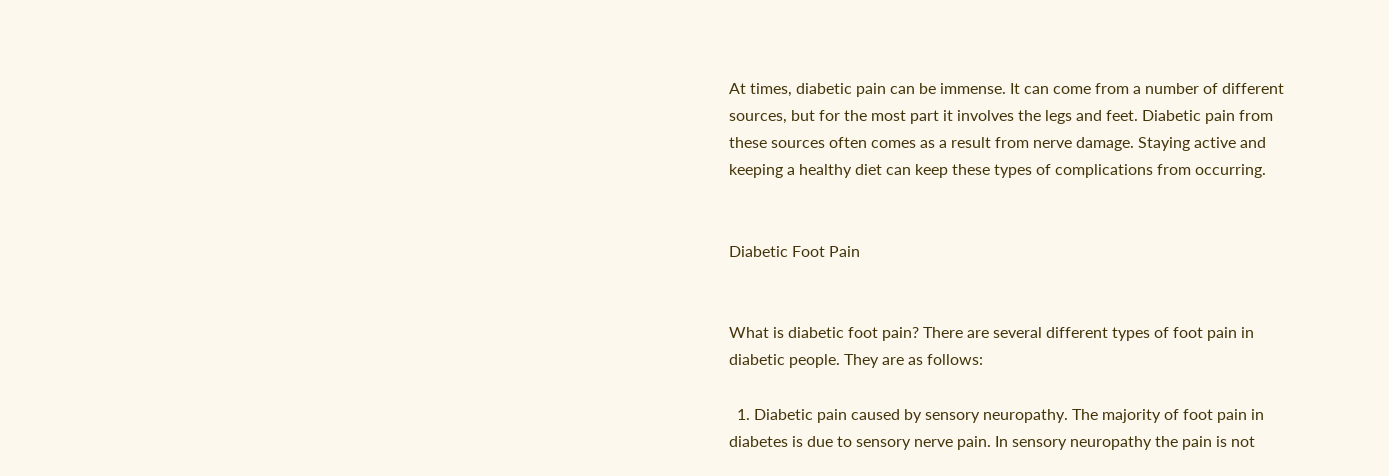At times, diabetic pain can be immense. It can come from a number of different sources, but for the most part it involves the legs and feet. Diabetic pain from these sources often comes as a result from nerve damage. Staying active and keeping a healthy diet can keep these types of complications from occurring.


Diabetic Foot Pain


What is diabetic foot pain? There are several different types of foot pain in diabetic people. They are as follows:

  1. Diabetic pain caused by sensory neuropathy. The majority of foot pain in diabetes is due to sensory nerve pain. In sensory neuropathy the pain is not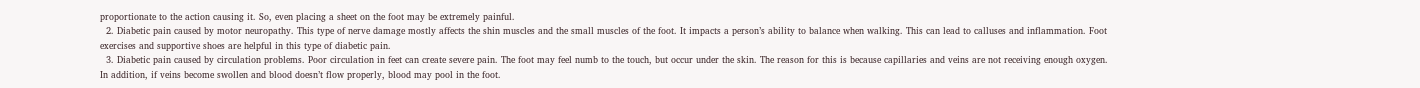proportionate to the action causing it. So, even placing a sheet on the foot may be extremely painful.
  2. Diabetic pain caused by motor neuropathy. This type of nerve damage mostly affects the shin muscles and the small muscles of the foot. It impacts a person’s ability to balance when walking. This can lead to calluses and inflammation. Foot exercises and supportive shoes are helpful in this type of diabetic pain.
  3. Diabetic pain caused by circulation problems. Poor circulation in feet can create severe pain. The foot may feel numb to the touch, but occur under the skin. The reason for this is because capillaries and veins are not receiving enough oxygen. In addition, if veins become swollen and blood doesn’t flow properly, blood may pool in the foot.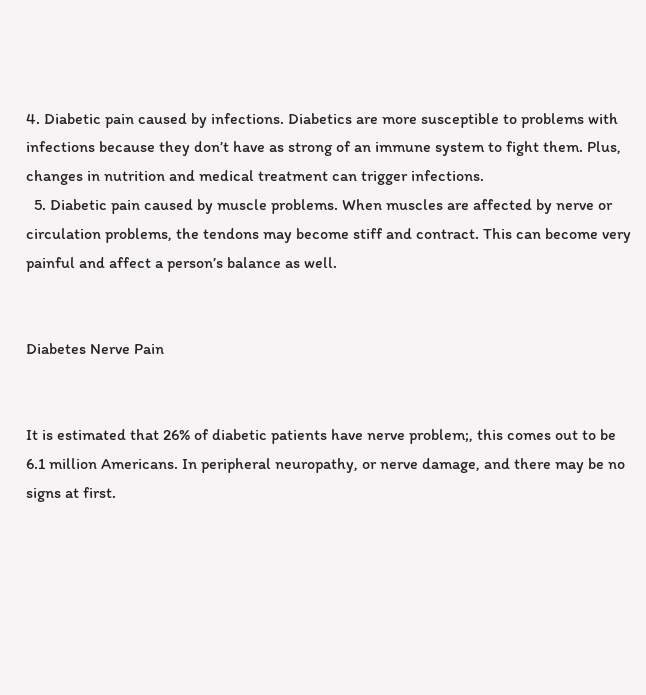4. Diabetic pain caused by infections. Diabetics are more susceptible to problems with infections because they don’t have as strong of an immune system to fight them. Plus, changes in nutrition and medical treatment can trigger infections.
  5. Diabetic pain caused by muscle problems. When muscles are affected by nerve or circulation problems, the tendons may become stiff and contract. This can become very painful and affect a person’s balance as well.


Diabetes Nerve Pain


It is estimated that 26% of diabetic patients have nerve problem;, this comes out to be 6.1 million Americans. In peripheral neuropathy, or nerve damage, and there may be no signs at first.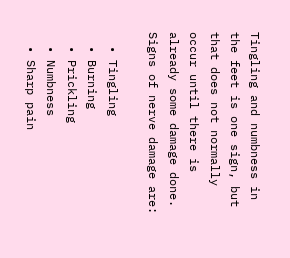Tingling and numbness in the feet is one sign, but that does not normally occur until there is already some damage done. Signs of nerve damage are:

  • Tingling
  • Burning
  • Prickling
  • Numbness
  • Sharp pain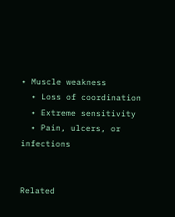• Muscle weakness
  • Loss of coordination
  • Extreme sensitivity
  • Pain, ulcers, or infections


Related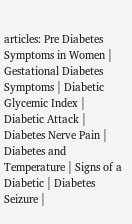articles: Pre Diabetes Symptoms in Women | Gestational Diabetes Symptoms | Diabetic Glycemic Index | Diabetic Attack | Diabetes Nerve Pain | Diabetes and Temperature | Signs of a Diabetic | Diabetes Seizure |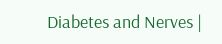Diabetes and Nerves |